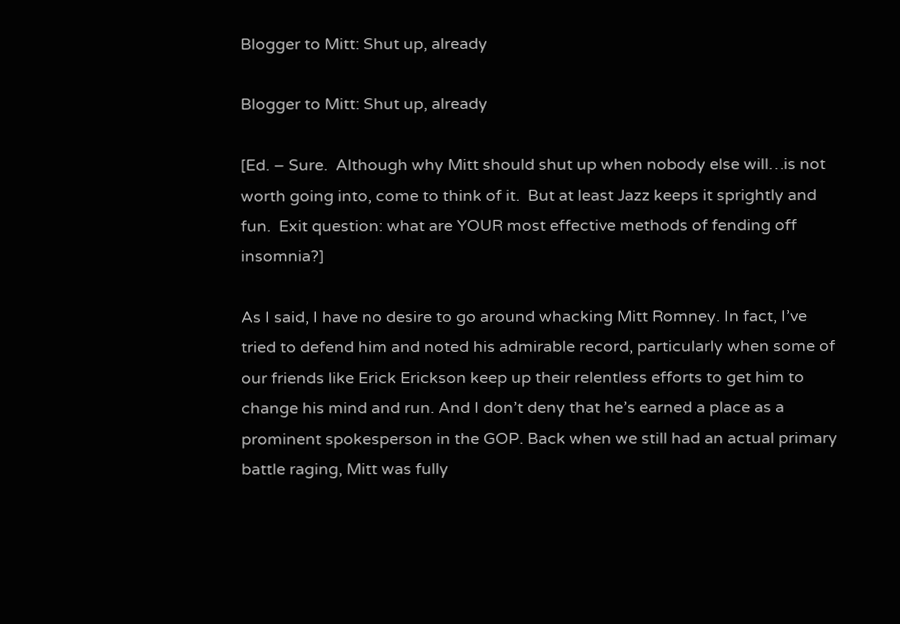Blogger to Mitt: Shut up, already

Blogger to Mitt: Shut up, already

[Ed. – Sure.  Although why Mitt should shut up when nobody else will…is not worth going into, come to think of it.  But at least Jazz keeps it sprightly and fun.  Exit question: what are YOUR most effective methods of fending off insomnia?]

As I said, I have no desire to go around whacking Mitt Romney. In fact, I’ve tried to defend him and noted his admirable record, particularly when some of our friends like Erick Erickson keep up their relentless efforts to get him to change his mind and run. And I don’t deny that he’s earned a place as a prominent spokesperson in the GOP. Back when we still had an actual primary battle raging, Mitt was fully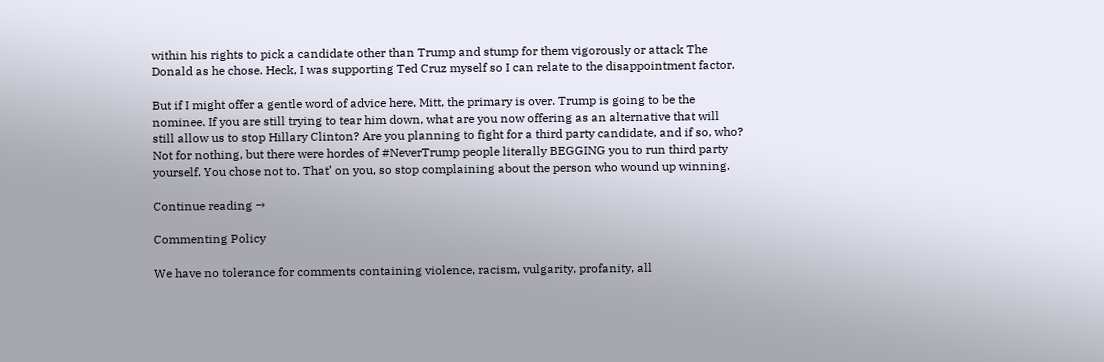within his rights to pick a candidate other than Trump and stump for them vigorously or attack The Donald as he chose. Heck, I was supporting Ted Cruz myself so I can relate to the disappointment factor.

But if I might offer a gentle word of advice here, Mitt, the primary is over. Trump is going to be the nominee. If you are still trying to tear him down, what are you now offering as an alternative that will still allow us to stop Hillary Clinton? Are you planning to fight for a third party candidate, and if so, who? Not for nothing, but there were hordes of #NeverTrump people literally BEGGING you to run third party yourself. You chose not to. That’ on you, so stop complaining about the person who wound up winning.

Continue reading →

Commenting Policy

We have no tolerance for comments containing violence, racism, vulgarity, profanity, all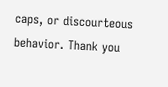caps, or discourteous behavior. Thank you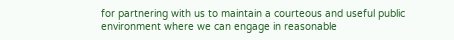for partnering with us to maintain a courteous and useful public environment where we can engage in reasonable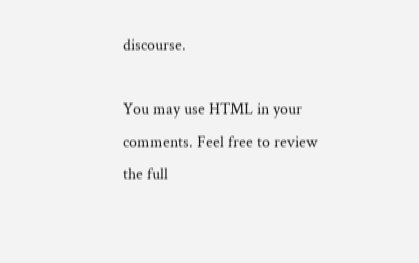discourse.

You may use HTML in your comments. Feel free to review the full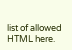list of allowed HTML here.